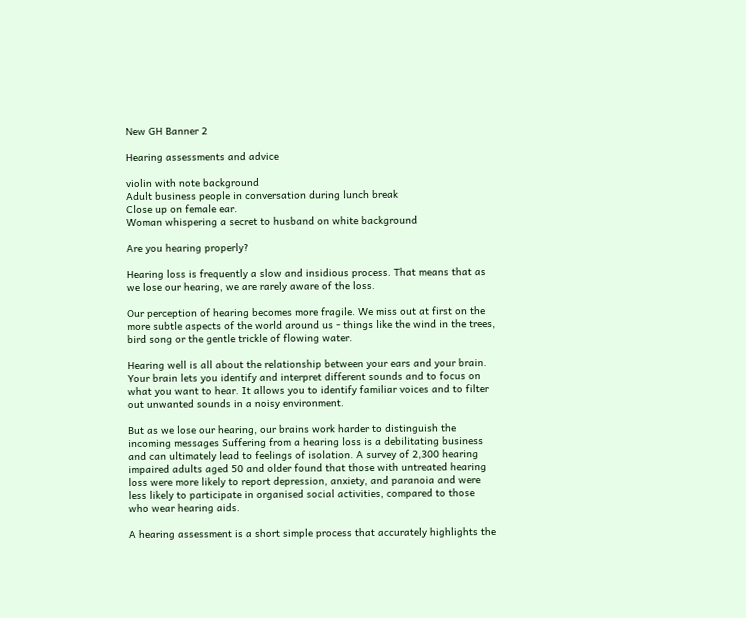New GH Banner 2

Hearing assessments and advice

violin with note background
Adult business people in conversation during lunch break
Close up on female ear.
Woman whispering a secret to husband on white background

Are you hearing properly?

Hearing loss is frequently a slow and insidious process. That means that as we lose our hearing, we are rarely aware of the loss.

Our perception of hearing becomes more fragile. We miss out at first on the more subtle aspects of the world around us - things like the wind in the trees, bird song or the gentle trickle of flowing water.

Hearing well is all about the relationship between your ears and your brain. Your brain lets you identify and interpret different sounds and to focus on what you want to hear. It allows you to identify familiar voices and to filter out unwanted sounds in a noisy environment.

But as we lose our hearing, our brains work harder to distinguish the incoming messages Suffering from a hearing loss is a debilitating business and can ultimately lead to feelings of isolation. A survey of 2,300 hearing impaired adults aged 50 and older found that those with untreated hearing loss were more likely to report depression, anxiety, and paranoia and were less likely to participate in organised social activities, compared to those who wear hearing aids.

A hearing assessment is a short simple process that accurately highlights the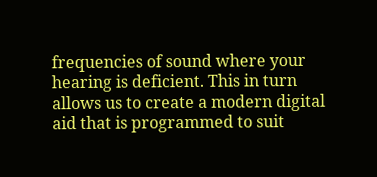frequencies of sound where your hearing is deficient. This in turn allows us to create a modern digital aid that is programmed to suit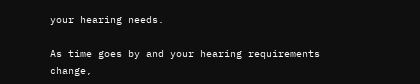your hearing needs.

As time goes by and your hearing requirements change,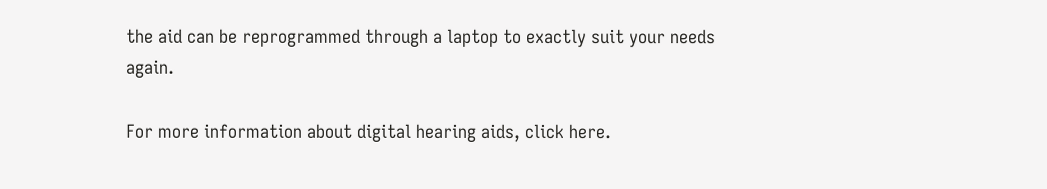the aid can be reprogrammed through a laptop to exactly suit your needs again.

For more information about digital hearing aids, click here.